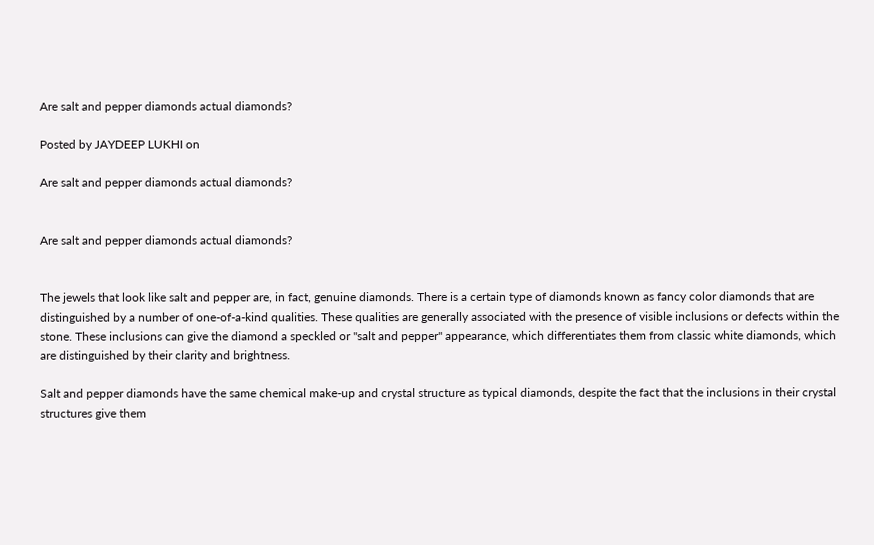Are salt and pepper diamonds actual diamonds?

Posted by JAYDEEP LUKHI on

Are salt and pepper diamonds actual diamonds?


Are salt and pepper diamonds actual diamonds?


The jewels that look like salt and pepper are, in fact, genuine diamonds. There is a certain type of diamonds known as fancy color diamonds that are distinguished by a number of one-of-a-kind qualities. These qualities are generally associated with the presence of visible inclusions or defects within the stone. These inclusions can give the diamond a speckled or "salt and pepper" appearance, which differentiates them from classic white diamonds, which are distinguished by their clarity and brightness.

Salt and pepper diamonds have the same chemical make-up and crystal structure as typical diamonds, despite the fact that the inclusions in their crystal structures give them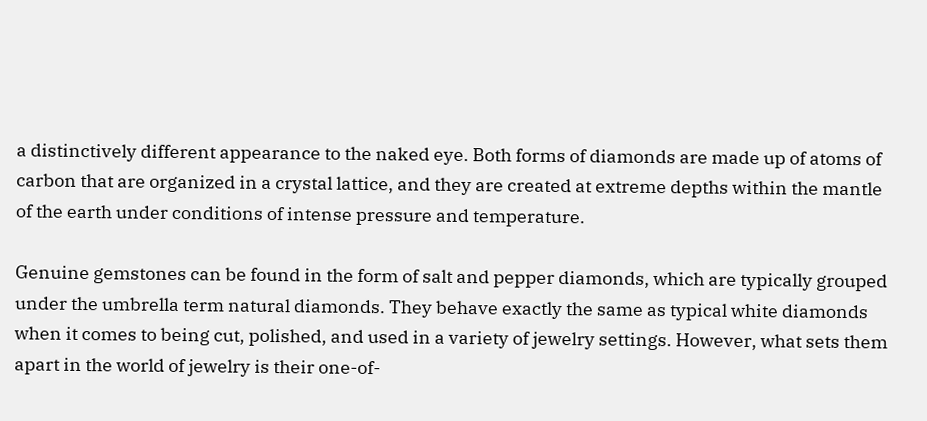a distinctively different appearance to the naked eye. Both forms of diamonds are made up of atoms of carbon that are organized in a crystal lattice, and they are created at extreme depths within the mantle of the earth under conditions of intense pressure and temperature.

Genuine gemstones can be found in the form of salt and pepper diamonds, which are typically grouped under the umbrella term natural diamonds. They behave exactly the same as typical white diamonds when it comes to being cut, polished, and used in a variety of jewelry settings. However, what sets them apart in the world of jewelry is their one-of-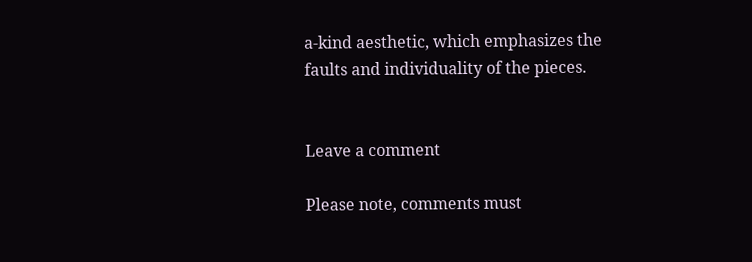a-kind aesthetic, which emphasizes the faults and individuality of the pieces.


Leave a comment

Please note, comments must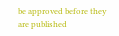be approved before they are published